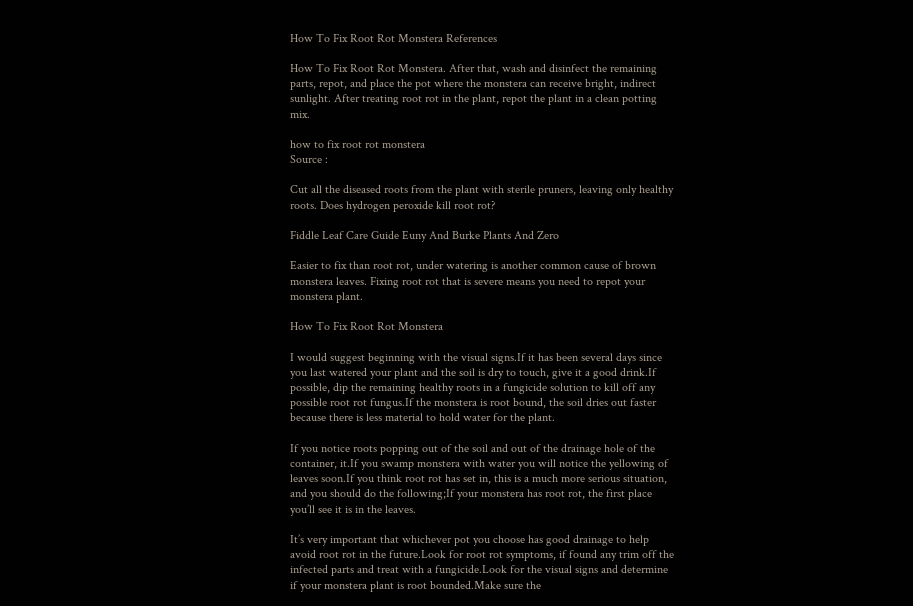How To Fix Root Rot Monstera References

How To Fix Root Rot Monstera. After that, wash and disinfect the remaining parts, repot, and place the pot where the monstera can receive bright, indirect sunlight. After treating root rot in the plant, repot the plant in a clean potting mix.

how to fix root rot monstera
Source :

Cut all the diseased roots from the plant with sterile pruners, leaving only healthy roots. Does hydrogen peroxide kill root rot?

Fiddle Leaf Care Guide Euny And Burke Plants And Zero

Easier to fix than root rot, under watering is another common cause of brown monstera leaves. Fixing root rot that is severe means you need to repot your monstera plant.

How To Fix Root Rot Monstera

I would suggest beginning with the visual signs.If it has been several days since you last watered your plant and the soil is dry to touch, give it a good drink.If possible, dip the remaining healthy roots in a fungicide solution to kill off any possible root rot fungus.If the monstera is root bound, the soil dries out faster because there is less material to hold water for the plant.

If you notice roots popping out of the soil and out of the drainage hole of the container, it.If you swamp monstera with water you will notice the yellowing of leaves soon.If you think root rot has set in, this is a much more serious situation, and you should do the following;If your monstera has root rot, the first place you’ll see it is in the leaves.

It’s very important that whichever pot you choose has good drainage to help avoid root rot in the future.Look for root rot symptoms, if found any trim off the infected parts and treat with a fungicide.Look for the visual signs and determine if your monstera plant is root bounded.Make sure the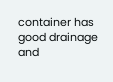container has good drainage and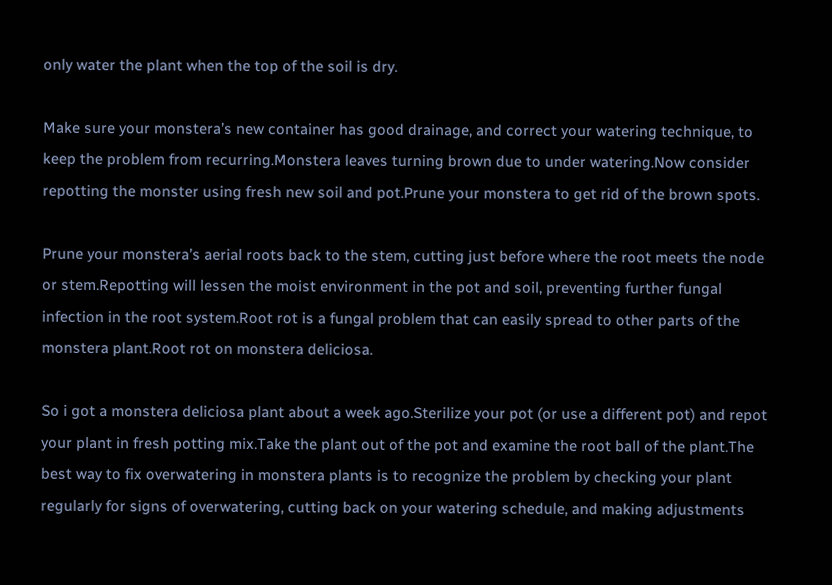only water the plant when the top of the soil is dry.

Make sure your monstera’s new container has good drainage, and correct your watering technique, to keep the problem from recurring.Monstera leaves turning brown due to under watering.Now consider repotting the monster using fresh new soil and pot.Prune your monstera to get rid of the brown spots.

Prune your monstera’s aerial roots back to the stem, cutting just before where the root meets the node or stem.Repotting will lessen the moist environment in the pot and soil, preventing further fungal infection in the root system.Root rot is a fungal problem that can easily spread to other parts of the monstera plant.Root rot on monstera deliciosa.

So i got a monstera deliciosa plant about a week ago.Sterilize your pot (or use a different pot) and repot your plant in fresh potting mix.Take the plant out of the pot and examine the root ball of the plant.The best way to fix overwatering in monstera plants is to recognize the problem by checking your plant regularly for signs of overwatering, cutting back on your watering schedule, and making adjustments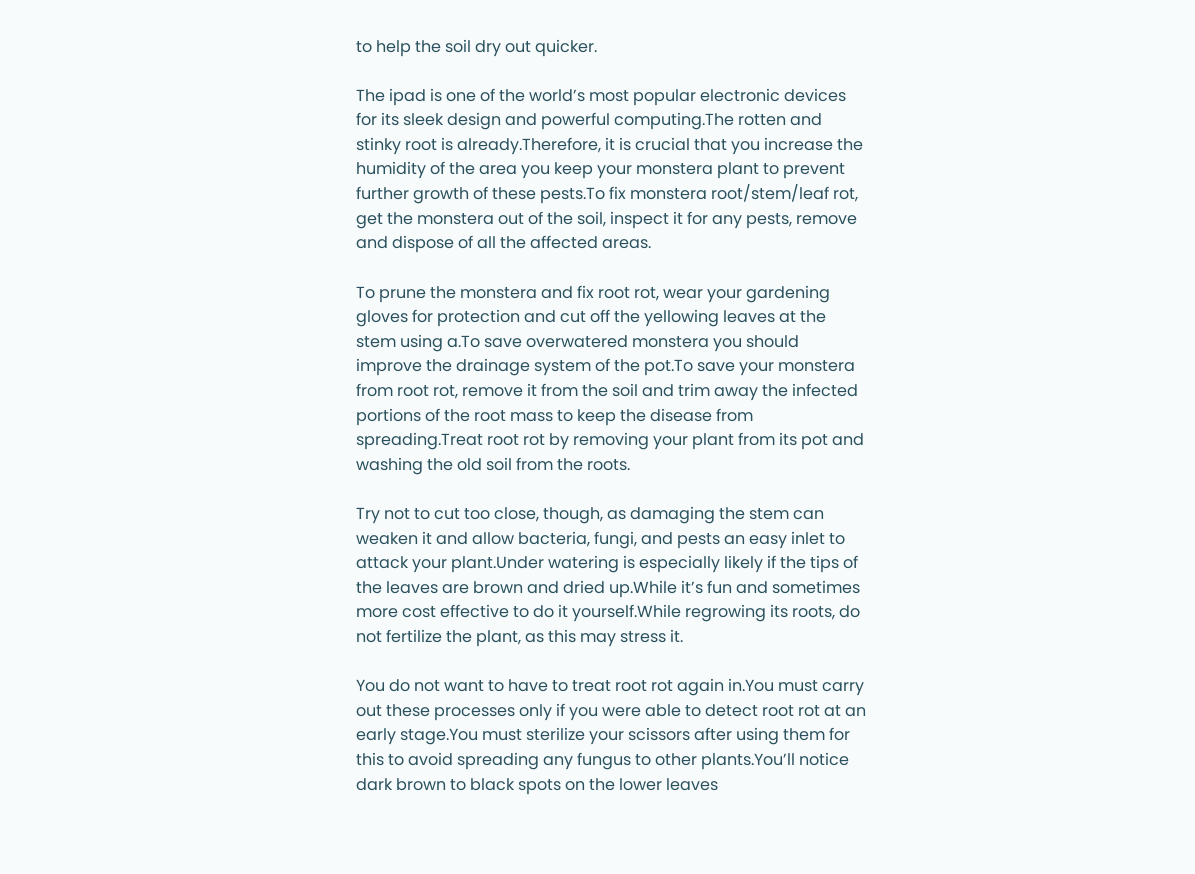to help the soil dry out quicker.

The ipad is one of the world’s most popular electronic devices for its sleek design and powerful computing.The rotten and stinky root is already.Therefore, it is crucial that you increase the humidity of the area you keep your monstera plant to prevent further growth of these pests.To fix monstera root/stem/leaf rot, get the monstera out of the soil, inspect it for any pests, remove and dispose of all the affected areas.

To prune the monstera and fix root rot, wear your gardening gloves for protection and cut off the yellowing leaves at the stem using a.To save overwatered monstera you should improve the drainage system of the pot.To save your monstera from root rot, remove it from the soil and trim away the infected portions of the root mass to keep the disease from spreading.Treat root rot by removing your plant from its pot and washing the old soil from the roots.

Try not to cut too close, though, as damaging the stem can weaken it and allow bacteria, fungi, and pests an easy inlet to attack your plant.Under watering is especially likely if the tips of the leaves are brown and dried up.While it’s fun and sometimes more cost effective to do it yourself.While regrowing its roots, do not fertilize the plant, as this may stress it.

You do not want to have to treat root rot again in.You must carry out these processes only if you were able to detect root rot at an early stage.You must sterilize your scissors after using them for this to avoid spreading any fungus to other plants.You’ll notice dark brown to black spots on the lower leaves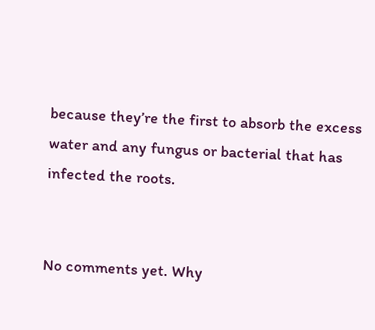because they’re the first to absorb the excess water and any fungus or bacterial that has infected the roots.


No comments yet. Why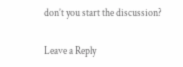don’t you start the discussion?

Leave a Reply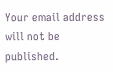Your email address will not be published.